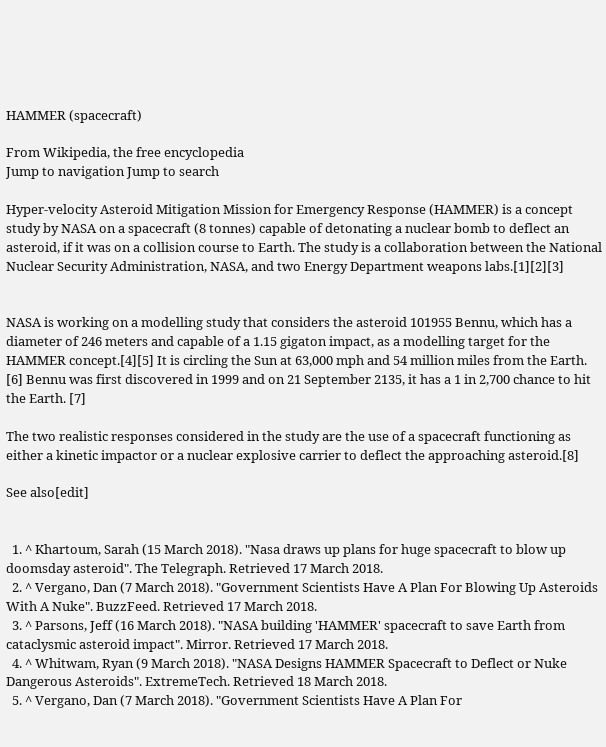HAMMER (spacecraft)

From Wikipedia, the free encyclopedia
Jump to navigation Jump to search

Hyper-velocity Asteroid Mitigation Mission for Emergency Response (HAMMER) is a concept study by NASA on a spacecraft (8 tonnes) capable of detonating a nuclear bomb to deflect an asteroid, if it was on a collision course to Earth. The study is a collaboration between the National Nuclear Security Administration, NASA, and two Energy Department weapons labs.[1][2][3]


NASA is working on a modelling study that considers the asteroid 101955 Bennu, which has a diameter of 246 meters and capable of a 1.15 gigaton impact, as a modelling target for the HAMMER concept.[4][5] It is circling the Sun at 63,000 mph and 54 million miles from the Earth. [6] Bennu was first discovered in 1999 and on 21 September 2135, it has a 1 in 2,700 chance to hit the Earth. [7]

The two realistic responses considered in the study are the use of a spacecraft functioning as either a kinetic impactor or a nuclear explosive carrier to deflect the approaching asteroid.[8]

See also[edit]


  1. ^ Khartoum, Sarah (15 March 2018). "Nasa draws up plans for huge spacecraft to blow up doomsday asteroid". The Telegraph. Retrieved 17 March 2018.
  2. ^ Vergano, Dan (7 March 2018). "Government Scientists Have A Plan For Blowing Up Asteroids With A Nuke". BuzzFeed. Retrieved 17 March 2018.
  3. ^ Parsons, Jeff (16 March 2018). "NASA building 'HAMMER' spacecraft to save Earth from cataclysmic asteroid impact". Mirror. Retrieved 17 March 2018.
  4. ^ Whitwam, Ryan (9 March 2018). "NASA Designs HAMMER Spacecraft to Deflect or Nuke Dangerous Asteroids". ExtremeTech. Retrieved 18 March 2018.
  5. ^ Vergano, Dan (7 March 2018). "Government Scientists Have A Plan For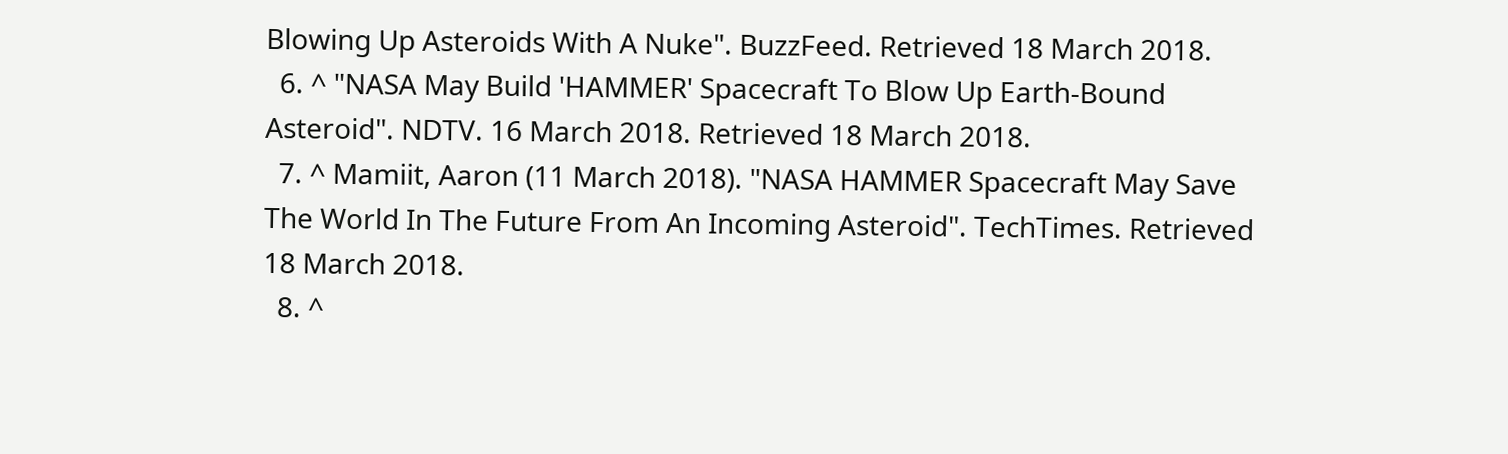Blowing Up Asteroids With A Nuke". BuzzFeed. Retrieved 18 March 2018.
  6. ^ "NASA May Build 'HAMMER' Spacecraft To Blow Up Earth-Bound Asteroid". NDTV. 16 March 2018. Retrieved 18 March 2018.
  7. ^ Mamiit, Aaron (11 March 2018). "NASA HAMMER Spacecraft May Save The World In The Future From An Incoming Asteroid". TechTimes. Retrieved 18 March 2018.
  8. ^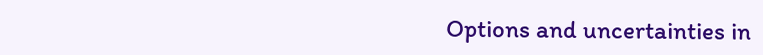Options and uncertainties in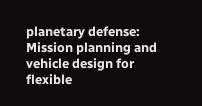planetary defense: Mission planning and vehicle design for flexible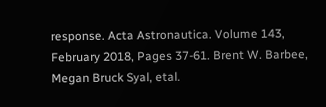response. Acta Astronautica. Volume 143, February 2018, Pages 37-61. Brent W. Barbee, Megan Bruck Syal, etal.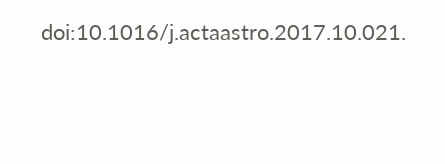doi:10.1016/j.actaastro.2017.10.021.